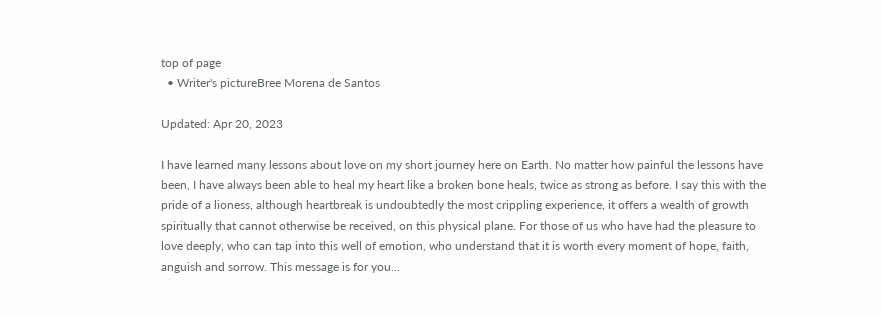top of page
  • Writer's pictureBree Morena de Santos

Updated: Apr 20, 2023

I have learned many lessons about love on my short journey here on Earth. No matter how painful the lessons have been, I have always been able to heal my heart like a broken bone heals, twice as strong as before. I say this with the pride of a lioness, although heartbreak is undoubtedly the most crippling experience, it offers a wealth of growth spiritually that cannot otherwise be received, on this physical plane. For those of us who have had the pleasure to love deeply, who can tap into this well of emotion, who understand that it is worth every moment of hope, faith, anguish and sorrow. This message is for you...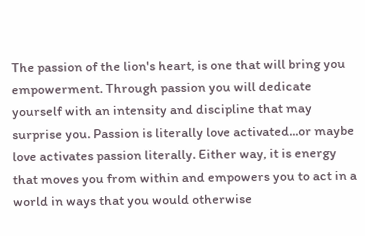The passion of the lion's heart, is one that will bring you empowerment. Through passion you will dedicate yourself with an intensity and discipline that may surprise you. Passion is literally love activated...or maybe love activates passion literally. Either way, it is energy that moves you from within and empowers you to act in a world in ways that you would otherwise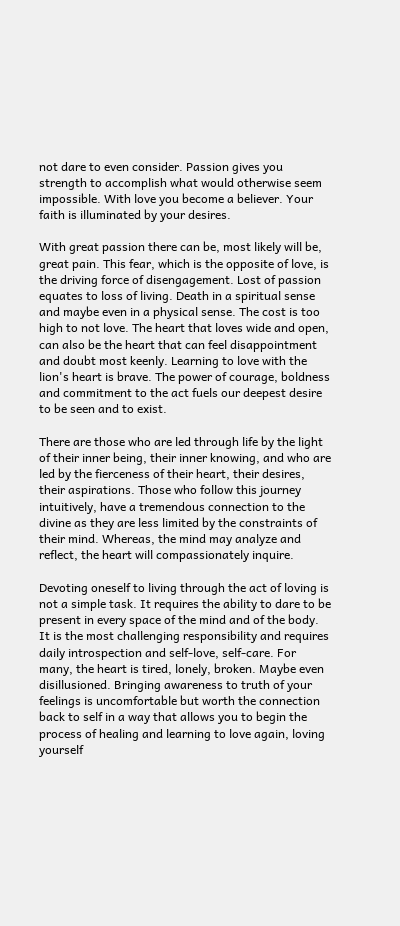not dare to even consider. Passion gives you strength to accomplish what would otherwise seem impossible. With love you become a believer. Your faith is illuminated by your desires.

With great passion there can be, most likely will be, great pain. This fear, which is the opposite of love, is the driving force of disengagement. Lost of passion equates to loss of living. Death in a spiritual sense and maybe even in a physical sense. The cost is too high to not love. The heart that loves wide and open, can also be the heart that can feel disappointment and doubt most keenly. Learning to love with the lion's heart is brave. The power of courage, boldness and commitment to the act fuels our deepest desire to be seen and to exist.

There are those who are led through life by the light of their inner being, their inner knowing, and who are led by the fierceness of their heart, their desires, their aspirations. Those who follow this journey intuitively, have a tremendous connection to the divine as they are less limited by the constraints of their mind. Whereas, the mind may analyze and reflect, the heart will compassionately inquire.

Devoting oneself to living through the act of loving is not a simple task. It requires the ability to dare to be present in every space of the mind and of the body. It is the most challenging responsibility and requires daily introspection and self-love, self-care. For many, the heart is tired, lonely, broken. Maybe even disillusioned. Bringing awareness to truth of your feelings is uncomfortable but worth the connection back to self in a way that allows you to begin the process of healing and learning to love again, loving yourself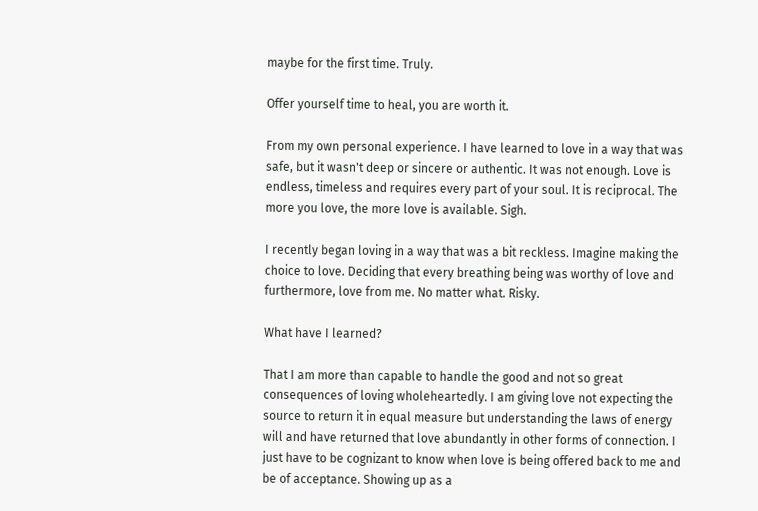maybe for the first time. Truly.

Offer yourself time to heal, you are worth it.

From my own personal experience. I have learned to love in a way that was safe, but it wasn't deep or sincere or authentic. It was not enough. Love is endless, timeless and requires every part of your soul. It is reciprocal. The more you love, the more love is available. Sigh.

I recently began loving in a way that was a bit reckless. Imagine making the choice to love. Deciding that every breathing being was worthy of love and furthermore, love from me. No matter what. Risky.

What have I learned?

That I am more than capable to handle the good and not so great consequences of loving wholeheartedly. I am giving love not expecting the source to return it in equal measure but understanding the laws of energy will and have returned that love abundantly in other forms of connection. I just have to be cognizant to know when love is being offered back to me and be of acceptance. Showing up as a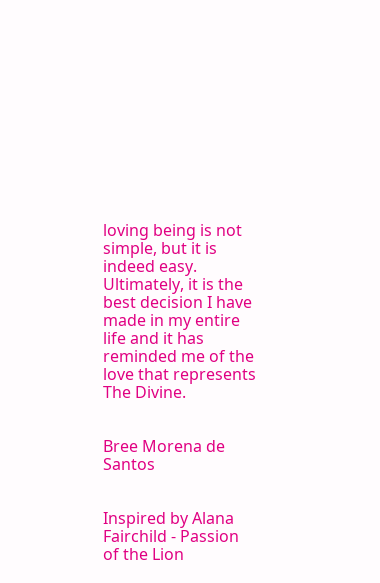loving being is not simple, but it is indeed easy. Ultimately, it is the best decision I have made in my entire life and it has reminded me of the love that represents The Divine.


Bree Morena de Santos


Inspired by Alana Fairchild - Passion of the Lion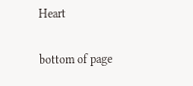Heart

bottom of page